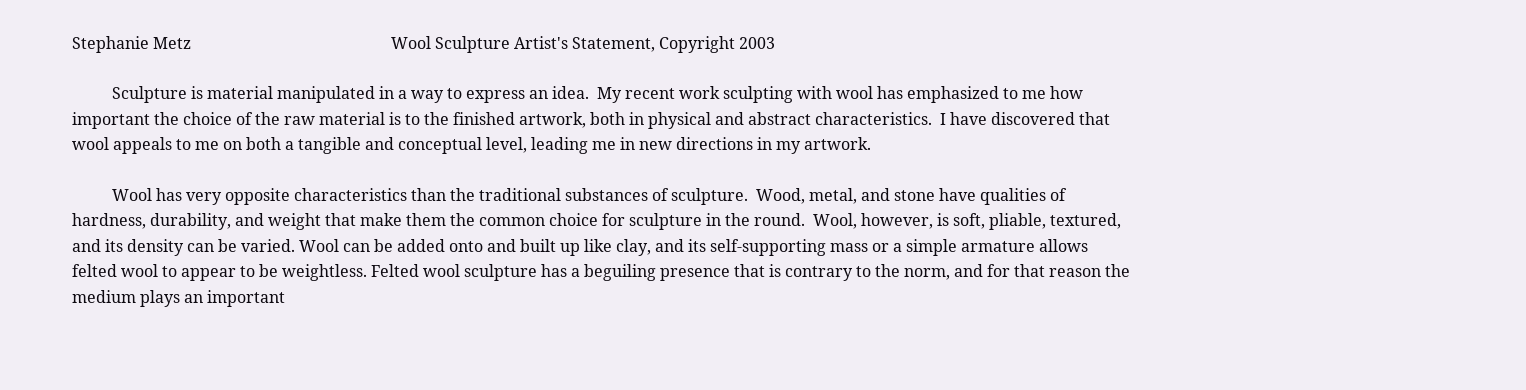Stephanie Metz                                                  Wool Sculpture Artist's Statement, Copyright 2003

          Sculpture is material manipulated in a way to express an idea.  My recent work sculpting with wool has emphasized to me how important the choice of the raw material is to the finished artwork, both in physical and abstract characteristics.  I have discovered that wool appeals to me on both a tangible and conceptual level, leading me in new directions in my artwork.

          Wool has very opposite characteristics than the traditional substances of sculpture.  Wood, metal, and stone have qualities of hardness, durability, and weight that make them the common choice for sculpture in the round.  Wool, however, is soft, pliable, textured, and its density can be varied. Wool can be added onto and built up like clay, and its self-supporting mass or a simple armature allows felted wool to appear to be weightless. Felted wool sculpture has a beguiling presence that is contrary to the norm, and for that reason the medium plays an important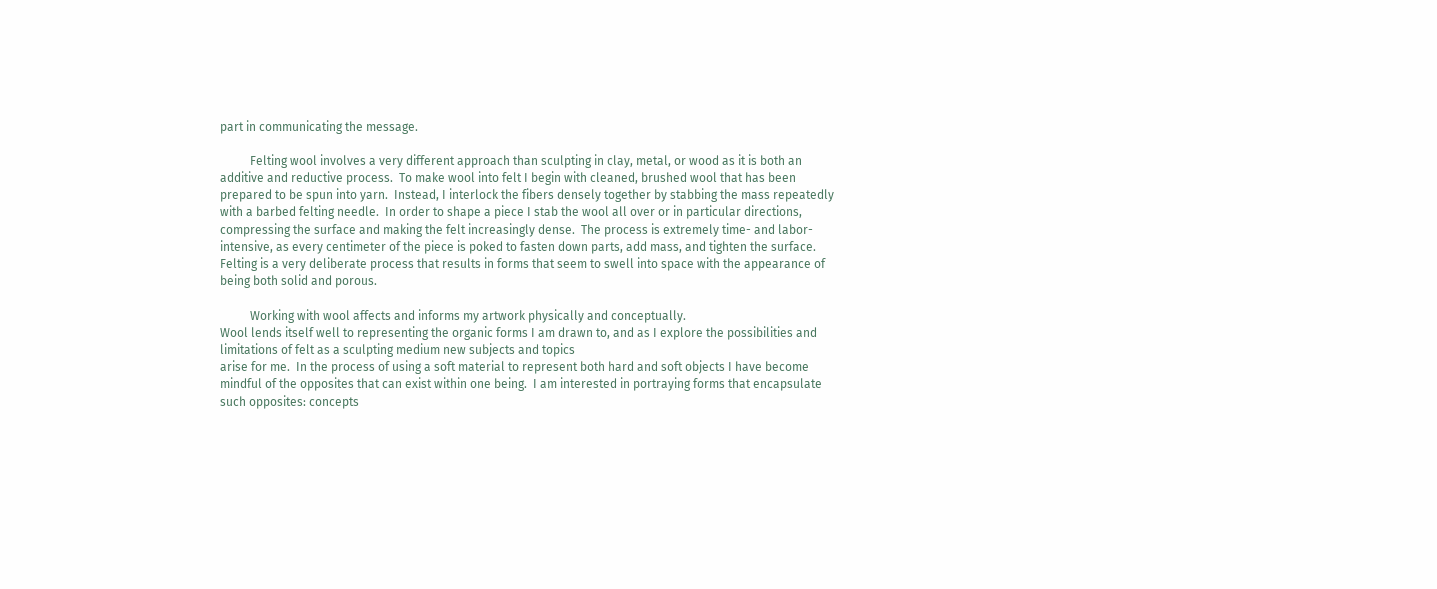part in communicating the message.

          Felting wool involves a very different approach than sculpting in clay, metal, or wood as it is both an additive and reductive process.  To make wool into felt I begin with cleaned, brushed wool that has been prepared to be spun into yarn.  Instead, I interlock the fibers densely together by stabbing the mass repeatedly with a barbed felting needle.  In order to shape a piece I stab the wool all over or in particular directions, compressing the surface and making the felt increasingly dense.  The process is extremely time- and labor-intensive, as every centimeter of the piece is poked to fasten down parts, add mass, and tighten the surface.  Felting is a very deliberate process that results in forms that seem to swell into space with the appearance of being both solid and porous.

          Working with wool affects and informs my artwork physically and conceptually.
Wool lends itself well to representing the organic forms I am drawn to, and as I explore the possibilities and limitations of felt as a sculpting medium new subjects and topics
arise for me.  In the process of using a soft material to represent both hard and soft objects I have become mindful of the opposites that can exist within one being.  I am interested in portraying forms that encapsulate such opposites: concepts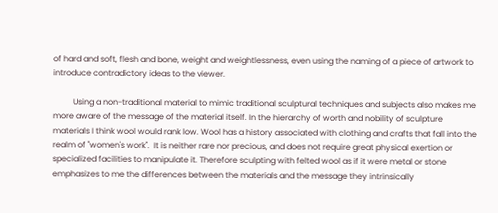of hard and soft, flesh and bone, weight and weightlessness, even using the naming of a piece of artwork to introduce contradictory ideas to the viewer.

          Using a non-traditional material to mimic traditional sculptural techniques and subjects also makes me more aware of the message of the material itself. In the hierarchy of worth and nobility of sculpture materials I think wool would rank low. Wool has a history associated with clothing and crafts that fall into the realm of "women's work".  It is neither rare nor precious, and does not require great physical exertion or specialized facilities to manipulate it. Therefore sculpting with felted wool as if it were metal or stone emphasizes to me the differences between the materials and the message they intrinsically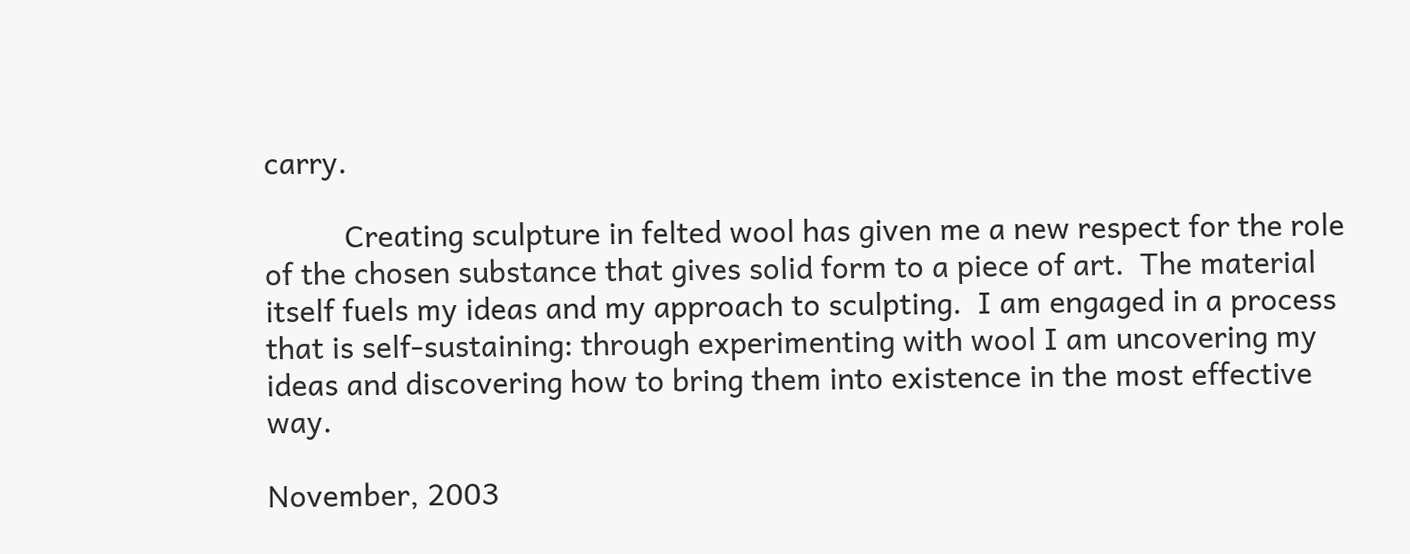carry.

          Creating sculpture in felted wool has given me a new respect for the role of the chosen substance that gives solid form to a piece of art.  The material itself fuels my ideas and my approach to sculpting.  I am engaged in a process that is self-sustaining: through experimenting with wool I am uncovering my ideas and discovering how to bring them into existence in the most effective way.

November, 2003